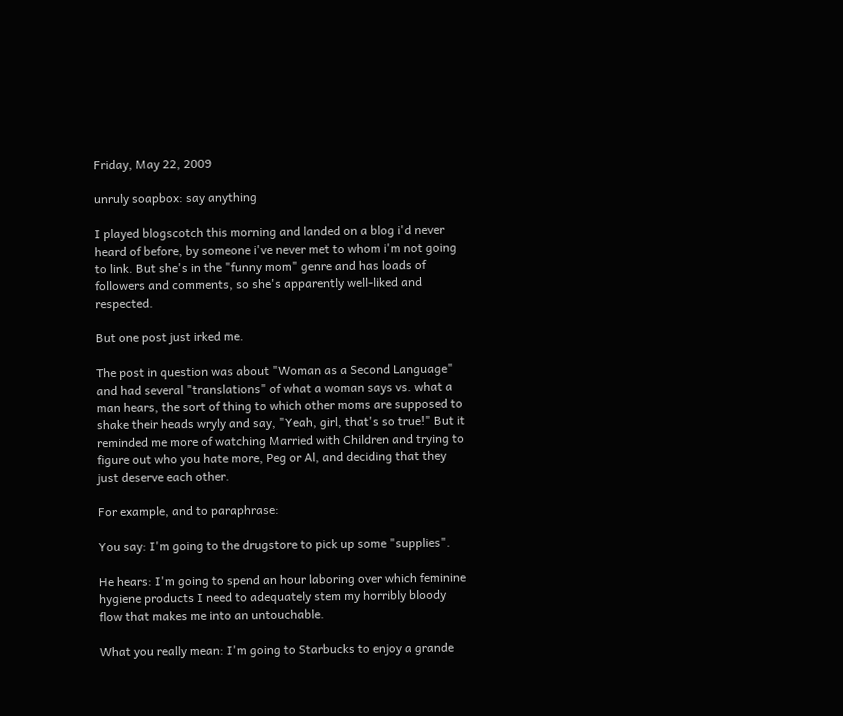Friday, May 22, 2009

unruly soapbox: say anything

I played blogscotch this morning and landed on a blog i'd never heard of before, by someone i've never met to whom i'm not going to link. But she's in the "funny mom" genre and has loads of followers and comments, so she's apparently well-liked and respected.

But one post just irked me.

The post in question was about "Woman as a Second Language" and had several "translations" of what a woman says vs. what a man hears, the sort of thing to which other moms are supposed to shake their heads wryly and say, "Yeah, girl, that's so true!" But it reminded me more of watching Married with Children and trying to figure out who you hate more, Peg or Al, and deciding that they just deserve each other.

For example, and to paraphrase:

You say: I'm going to the drugstore to pick up some "supplies".

He hears: I'm going to spend an hour laboring over which feminine hygiene products I need to adequately stem my horribly bloody flow that makes me into an untouchable.

What you really mean: I'm going to Starbucks to enjoy a grande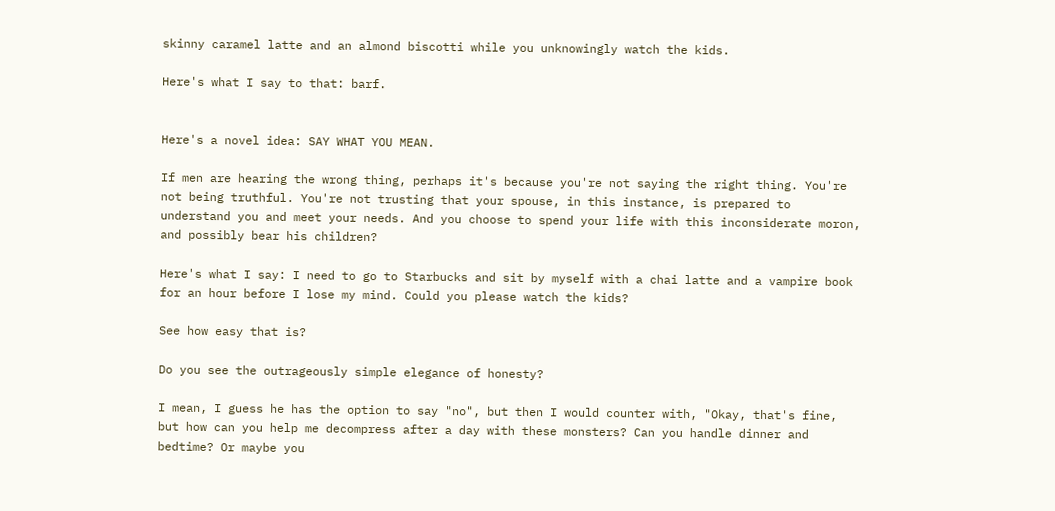skinny caramel latte and an almond biscotti while you unknowingly watch the kids.

Here's what I say to that: barf.


Here's a novel idea: SAY WHAT YOU MEAN.

If men are hearing the wrong thing, perhaps it's because you're not saying the right thing. You're not being truthful. You're not trusting that your spouse, in this instance, is prepared to understand you and meet your needs. And you choose to spend your life with this inconsiderate moron, and possibly bear his children?

Here's what I say: I need to go to Starbucks and sit by myself with a chai latte and a vampire book for an hour before I lose my mind. Could you please watch the kids?

See how easy that is?

Do you see the outrageously simple elegance of honesty?

I mean, I guess he has the option to say "no", but then I would counter with, "Okay, that's fine, but how can you help me decompress after a day with these monsters? Can you handle dinner and bedtime? Or maybe you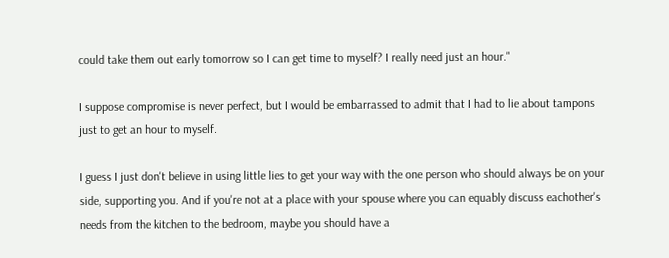could take them out early tomorrow so I can get time to myself? I really need just an hour."

I suppose compromise is never perfect, but I would be embarrassed to admit that I had to lie about tampons just to get an hour to myself.

I guess I just don't believe in using little lies to get your way with the one person who should always be on your side, supporting you. And if you're not at a place with your spouse where you can equably discuss eachother's needs from the kitchen to the bedroom, maybe you should have a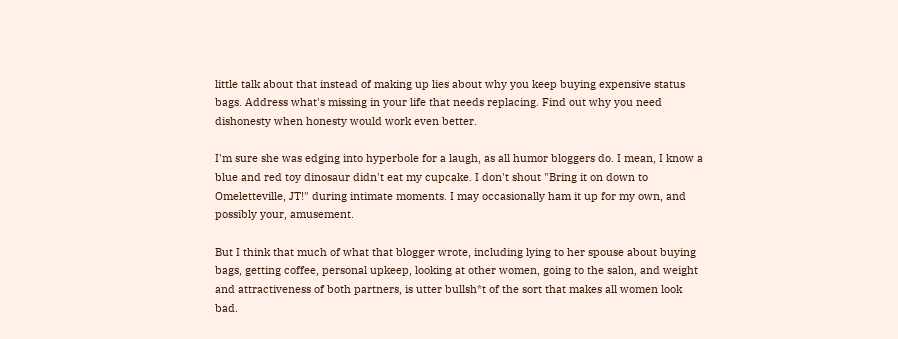little talk about that instead of making up lies about why you keep buying expensive status bags. Address what's missing in your life that needs replacing. Find out why you need dishonesty when honesty would work even better.

I'm sure she was edging into hyperbole for a laugh, as all humor bloggers do. I mean, I know a blue and red toy dinosaur didn't eat my cupcake. I don't shout "Bring it on down to Omeletteville, JT!" during intimate moments. I may occasionally ham it up for my own, and possibly your, amusement.

But I think that much of what that blogger wrote, including lying to her spouse about buying bags, getting coffee, personal upkeep, looking at other women, going to the salon, and weight and attractiveness of both partners, is utter bullsh*t of the sort that makes all women look bad.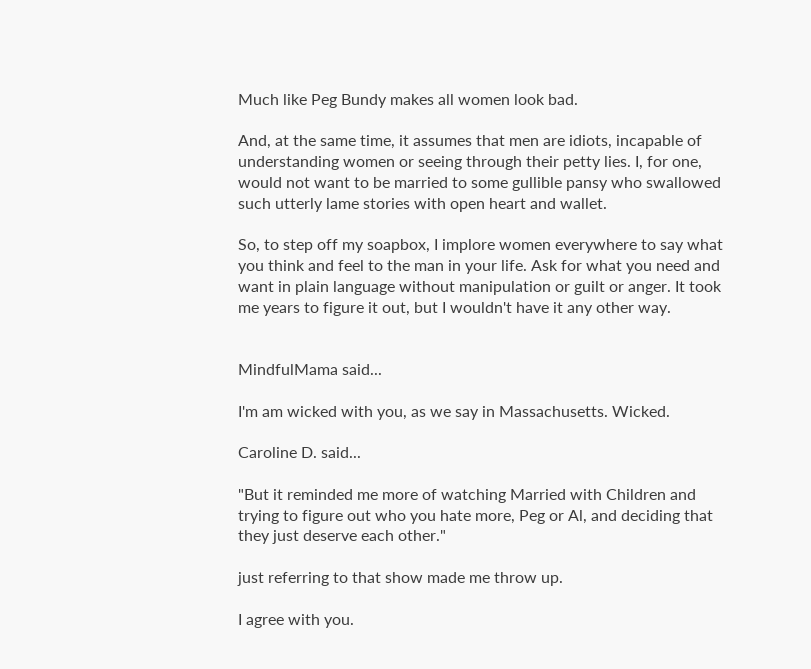Much like Peg Bundy makes all women look bad.

And, at the same time, it assumes that men are idiots, incapable of understanding women or seeing through their petty lies. I, for one, would not want to be married to some gullible pansy who swallowed such utterly lame stories with open heart and wallet.

So, to step off my soapbox, I implore women everywhere to say what you think and feel to the man in your life. Ask for what you need and want in plain language without manipulation or guilt or anger. It took me years to figure it out, but I wouldn't have it any other way.


MindfulMama said...

I'm am wicked with you, as we say in Massachusetts. Wicked.

Caroline D. said...

"But it reminded me more of watching Married with Children and trying to figure out who you hate more, Peg or Al, and deciding that they just deserve each other."

just referring to that show made me throw up.

I agree with you.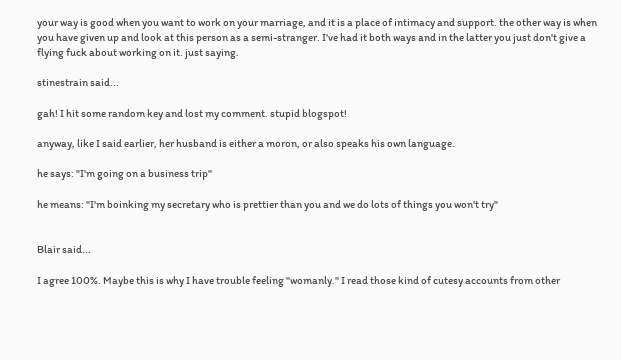your way is good when you want to work on your marriage, and it is a place of intimacy and support. the other way is when you have given up and look at this person as a semi-stranger. I've had it both ways and in the latter you just don't give a flying fuck about working on it. just saying.

stinestrain said...

gah! I hit some random key and lost my comment. stupid blogspot!

anyway, like I said earlier, her husband is either a moron, or also speaks his own language.

he says: "I'm going on a business trip"

he means: "I'm boinking my secretary who is prettier than you and we do lots of things you won't try"


Blair said...

I agree 100%. Maybe this is why I have trouble feeling "womanly." I read those kind of cutesy accounts from other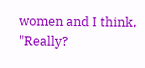women and I think, "Really?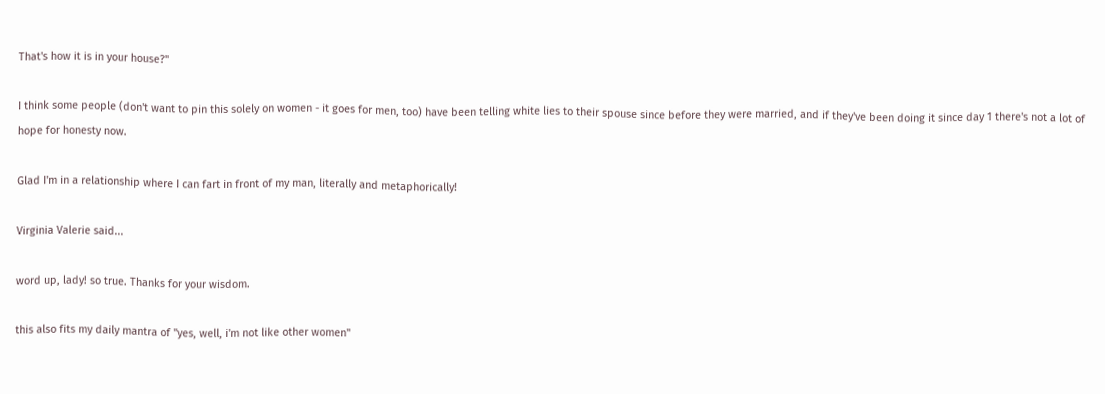That's how it is in your house?"

I think some people (don't want to pin this solely on women - it goes for men, too) have been telling white lies to their spouse since before they were married, and if they've been doing it since day 1 there's not a lot of hope for honesty now.

Glad I'm in a relationship where I can fart in front of my man, literally and metaphorically!

Virginia Valerie said...

word up, lady! so true. Thanks for your wisdom.

this also fits my daily mantra of "yes, well, i'm not like other women"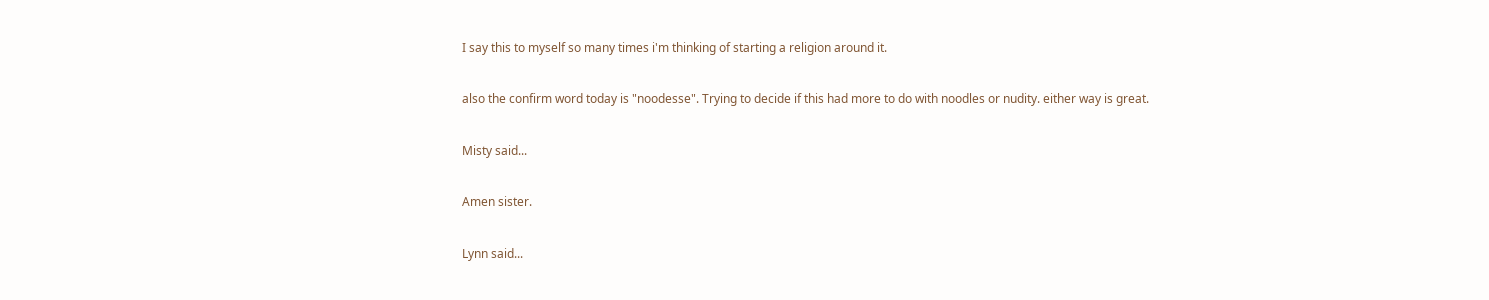I say this to myself so many times i'm thinking of starting a religion around it.

also the confirm word today is "noodesse". Trying to decide if this had more to do with noodles or nudity. either way is great.

Misty said...

Amen sister.

Lynn said...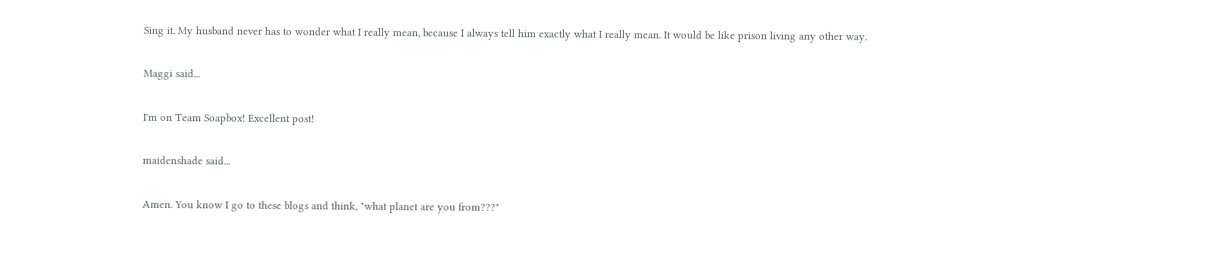Sing it. My husband never has to wonder what I really mean, because I always tell him exactly what I really mean. It would be like prison living any other way.

Maggi said...

I'm on Team Soapbox! Excellent post!

maidenshade said...

Amen. You know I go to these blogs and think, "what planet are you from???"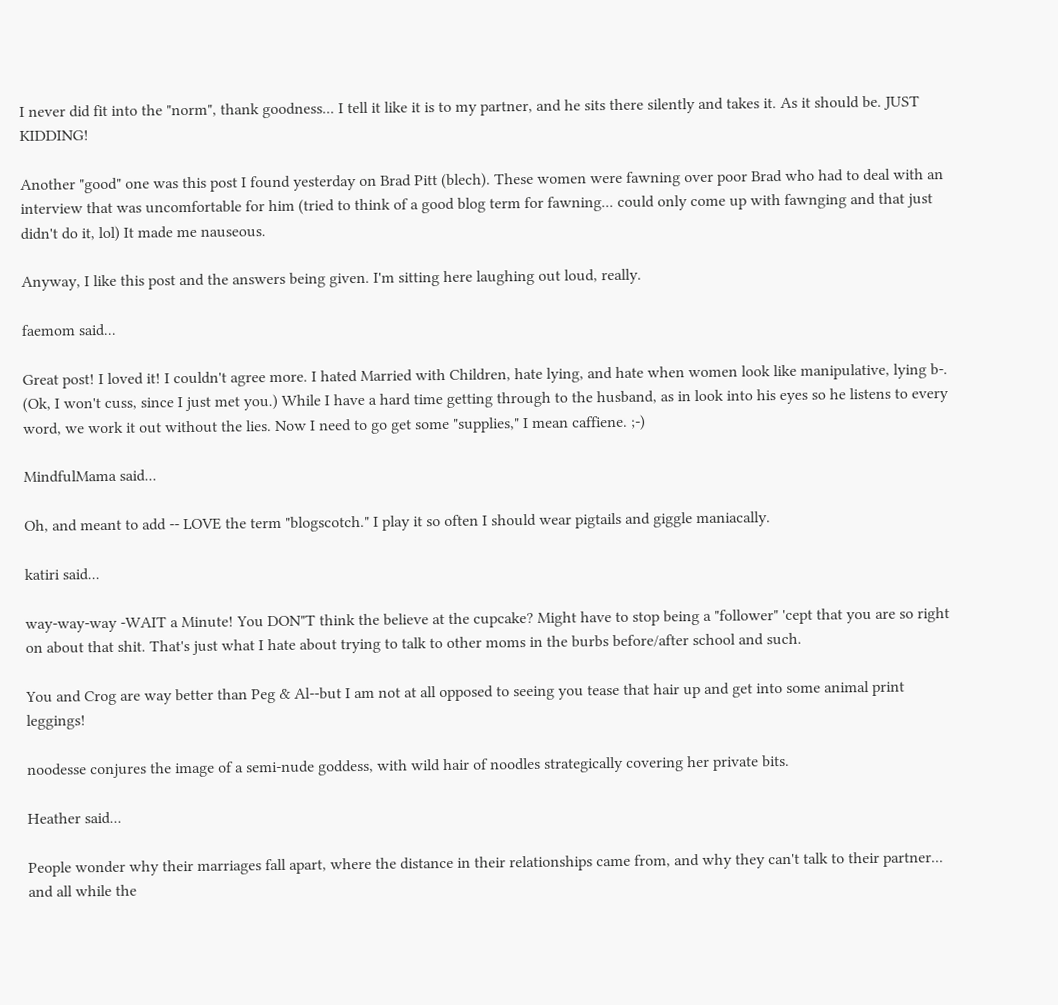I never did fit into the "norm", thank goodness... I tell it like it is to my partner, and he sits there silently and takes it. As it should be. JUST KIDDING!

Another "good" one was this post I found yesterday on Brad Pitt (blech). These women were fawning over poor Brad who had to deal with an interview that was uncomfortable for him (tried to think of a good blog term for fawning... could only come up with fawnging and that just didn't do it, lol) It made me nauseous.

Anyway, I like this post and the answers being given. I'm sitting here laughing out loud, really.

faemom said...

Great post! I loved it! I couldn't agree more. I hated Married with Children, hate lying, and hate when women look like manipulative, lying b-. (Ok, I won't cuss, since I just met you.) While I have a hard time getting through to the husband, as in look into his eyes so he listens to every word, we work it out without the lies. Now I need to go get some "supplies," I mean caffiene. ;-)

MindfulMama said...

Oh, and meant to add -- LOVE the term "blogscotch." I play it so often I should wear pigtails and giggle maniacally.

katiri said...

way-way-way -WAIT a Minute! You DON"T think the believe at the cupcake? Might have to stop being a "follower" 'cept that you are so right on about that shit. That's just what I hate about trying to talk to other moms in the burbs before/after school and such.

You and Crog are way better than Peg & Al--but I am not at all opposed to seeing you tease that hair up and get into some animal print leggings!

noodesse conjures the image of a semi-nude goddess, with wild hair of noodles strategically covering her private bits.

Heather said...

People wonder why their marriages fall apart, where the distance in their relationships came from, and why they can't talk to their partner... and all while the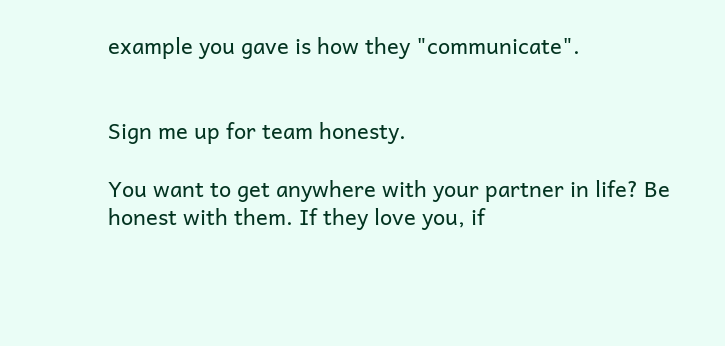example you gave is how they "communicate".


Sign me up for team honesty.

You want to get anywhere with your partner in life? Be honest with them. If they love you, if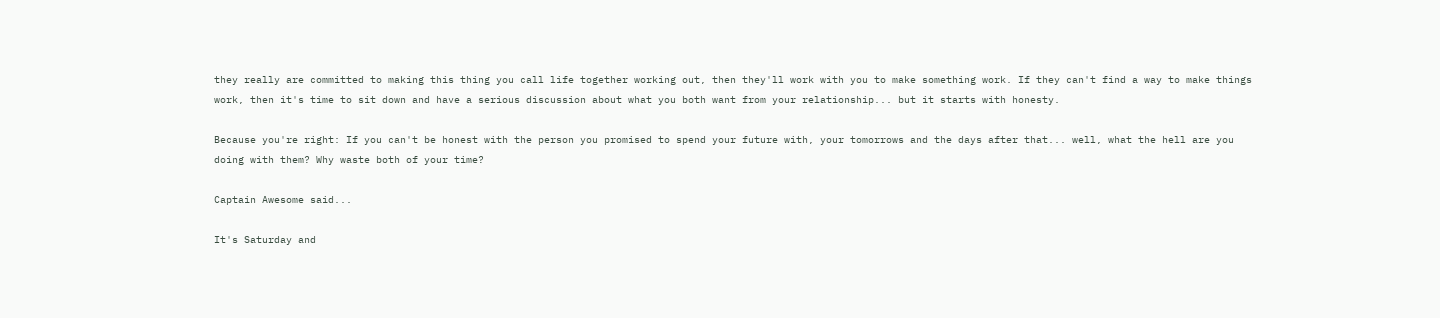they really are committed to making this thing you call life together working out, then they'll work with you to make something work. If they can't find a way to make things work, then it's time to sit down and have a serious discussion about what you both want from your relationship... but it starts with honesty.

Because you're right: If you can't be honest with the person you promised to spend your future with, your tomorrows and the days after that... well, what the hell are you doing with them? Why waste both of your time?

Captain Awesome said...

It's Saturday and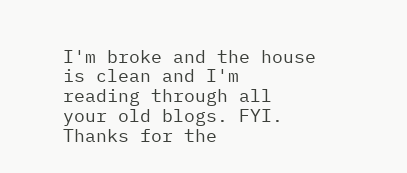I'm broke and the house is clean and I'm reading through all your old blogs. FYI. Thanks for the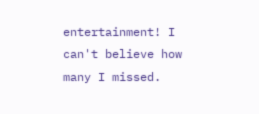entertainment! I can't believe how many I missed.